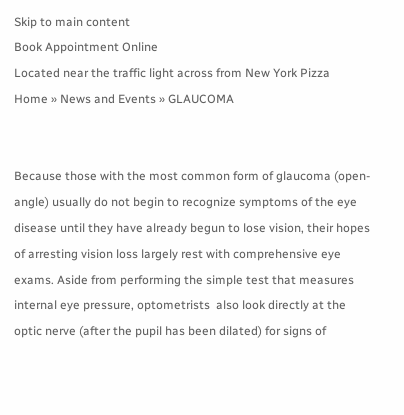Skip to main content
Book Appointment Online
Located near the traffic light across from New York Pizza
Home » News and Events » GLAUCOMA


Because those with the most common form of glaucoma (open-angle) usually do not begin to recognize symptoms of the eye disease until they have already begun to lose vision, their hopes of arresting vision loss largely rest with comprehensive eye exams. Aside from performing the simple test that measures internal eye pressure, optometrists  also look directly at the optic nerve (after the pupil has been dilated) for signs of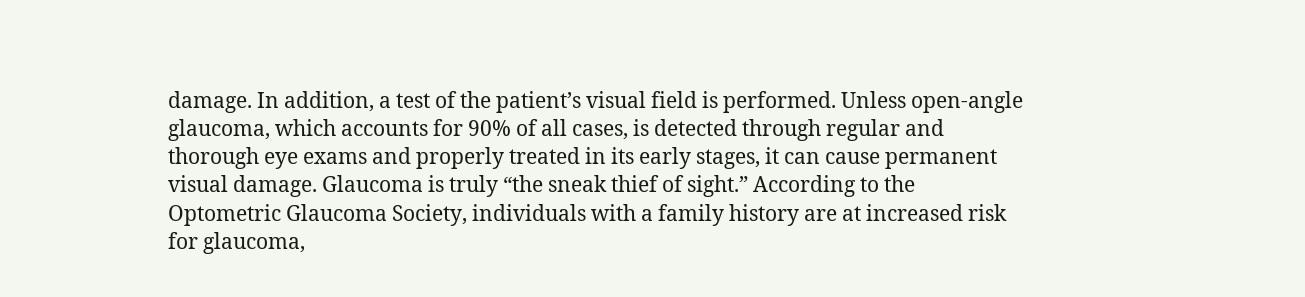damage. In addition, a test of the patient’s visual field is performed. Unless open-angle glaucoma, which accounts for 90% of all cases, is detected through regular and thorough eye exams and properly treated in its early stages, it can cause permanent visual damage. Glaucoma is truly “the sneak thief of sight.” According to the Optometric Glaucoma Society, individuals with a family history are at increased risk for glaucoma,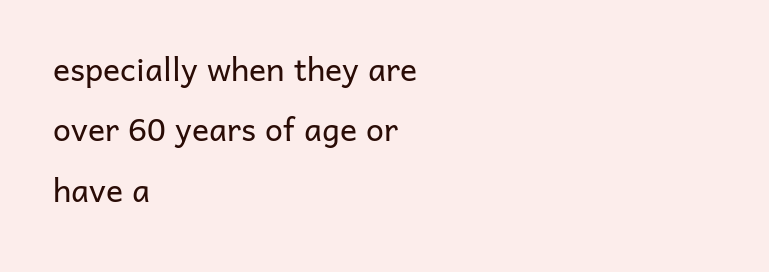especially when they are over 60 years of age or have a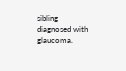sibling diagnosed with glaucoma.